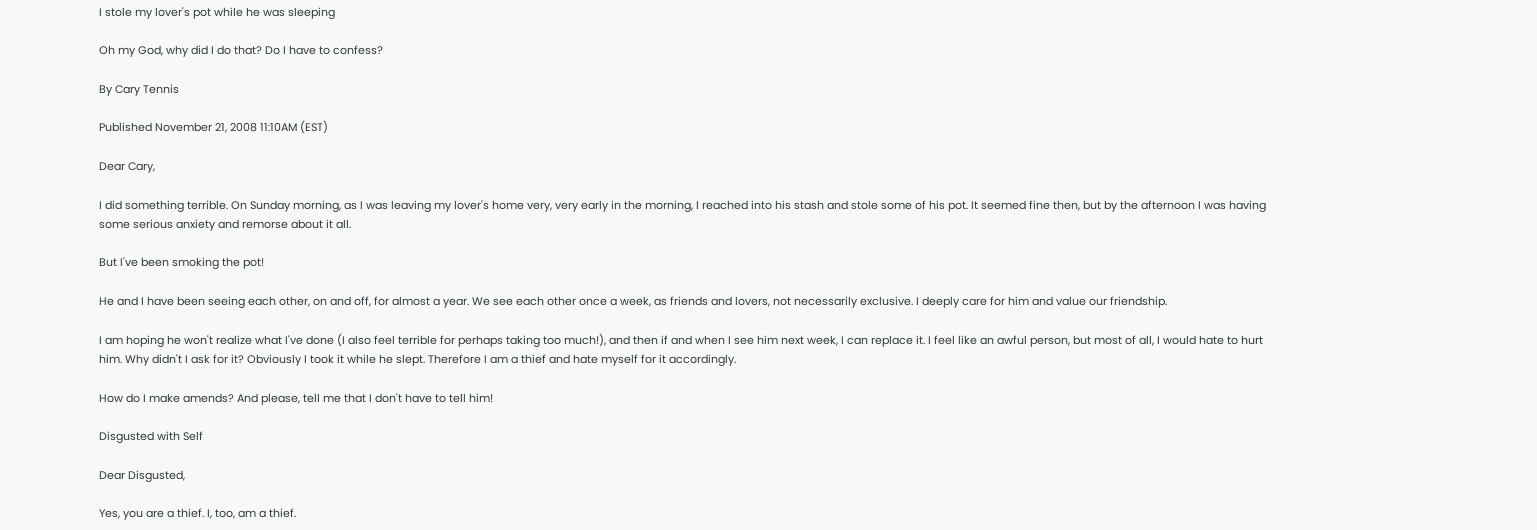I stole my lover's pot while he was sleeping

Oh my God, why did I do that? Do I have to confess?

By Cary Tennis

Published November 21, 2008 11:10AM (EST)

Dear Cary,

I did something terrible. On Sunday morning, as I was leaving my lover's home very, very early in the morning, I reached into his stash and stole some of his pot. It seemed fine then, but by the afternoon I was having some serious anxiety and remorse about it all.

But I've been smoking the pot!

He and I have been seeing each other, on and off, for almost a year. We see each other once a week, as friends and lovers, not necessarily exclusive. I deeply care for him and value our friendship.

I am hoping he won't realize what I've done (I also feel terrible for perhaps taking too much!), and then if and when I see him next week, I can replace it. I feel like an awful person, but most of all, I would hate to hurt him. Why didn't I ask for it? Obviously I took it while he slept. Therefore I am a thief and hate myself for it accordingly.

How do I make amends? And please, tell me that I don't have to tell him!

Disgusted with Self

Dear Disgusted,

Yes, you are a thief. I, too, am a thief.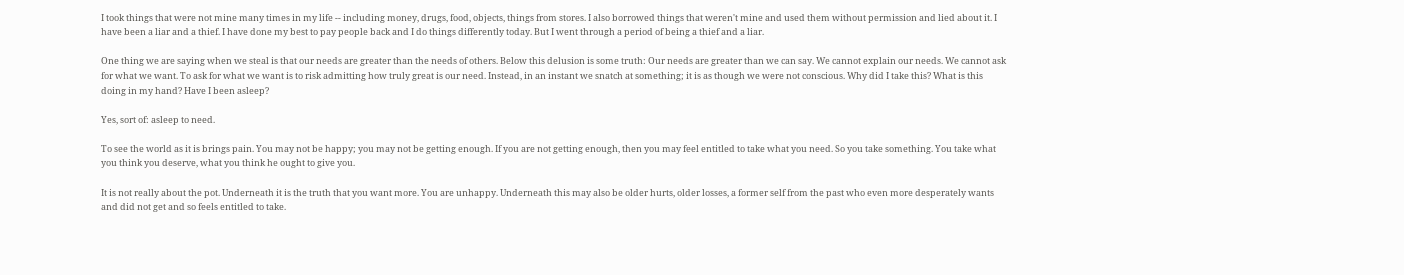I took things that were not mine many times in my life -- including money, drugs, food, objects, things from stores. I also borrowed things that weren't mine and used them without permission and lied about it. I have been a liar and a thief. I have done my best to pay people back and I do things differently today. But I went through a period of being a thief and a liar.

One thing we are saying when we steal is that our needs are greater than the needs of others. Below this delusion is some truth: Our needs are greater than we can say. We cannot explain our needs. We cannot ask for what we want. To ask for what we want is to risk admitting how truly great is our need. Instead, in an instant we snatch at something; it is as though we were not conscious. Why did I take this? What is this doing in my hand? Have I been asleep?

Yes, sort of: asleep to need.

To see the world as it is brings pain. You may not be happy; you may not be getting enough. If you are not getting enough, then you may feel entitled to take what you need. So you take something. You take what you think you deserve, what you think he ought to give you.

It is not really about the pot. Underneath it is the truth that you want more. You are unhappy. Underneath this may also be older hurts, older losses, a former self from the past who even more desperately wants and did not get and so feels entitled to take.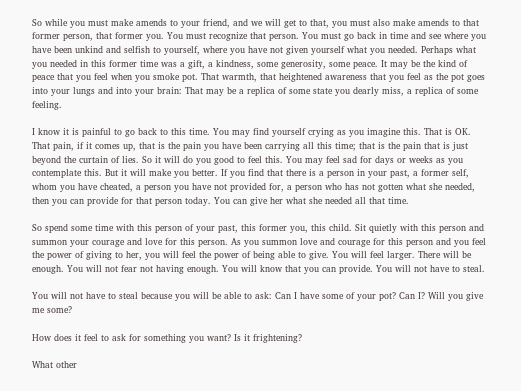So while you must make amends to your friend, and we will get to that, you must also make amends to that former person, that former you. You must recognize that person. You must go back in time and see where you have been unkind and selfish to yourself, where you have not given yourself what you needed. Perhaps what you needed in this former time was a gift, a kindness, some generosity, some peace. It may be the kind of peace that you feel when you smoke pot. That warmth, that heightened awareness that you feel as the pot goes into your lungs and into your brain: That may be a replica of some state you dearly miss, a replica of some feeling.

I know it is painful to go back to this time. You may find yourself crying as you imagine this. That is OK. That pain, if it comes up, that is the pain you have been carrying all this time; that is the pain that is just beyond the curtain of lies. So it will do you good to feel this. You may feel sad for days or weeks as you contemplate this. But it will make you better. If you find that there is a person in your past, a former self, whom you have cheated, a person you have not provided for, a person who has not gotten what she needed, then you can provide for that person today. You can give her what she needed all that time.

So spend some time with this person of your past, this former you, this child. Sit quietly with this person and summon your courage and love for this person. As you summon love and courage for this person and you feel the power of giving to her, you will feel the power of being able to give. You will feel larger. There will be enough. You will not fear not having enough. You will know that you can provide. You will not have to steal.

You will not have to steal because you will be able to ask: Can I have some of your pot? Can I? Will you give me some?

How does it feel to ask for something you want? Is it frightening?

What other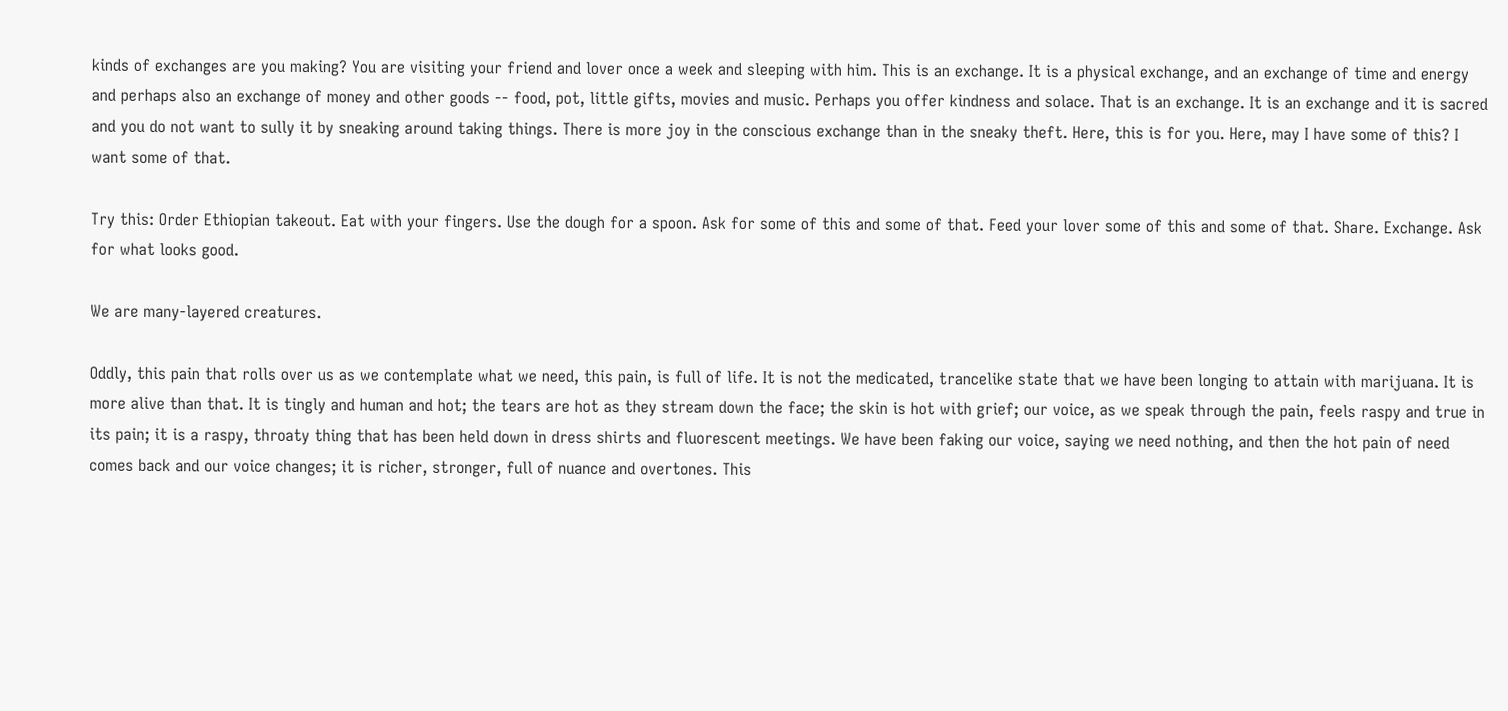kinds of exchanges are you making? You are visiting your friend and lover once a week and sleeping with him. This is an exchange. It is a physical exchange, and an exchange of time and energy and perhaps also an exchange of money and other goods -- food, pot, little gifts, movies and music. Perhaps you offer kindness and solace. That is an exchange. It is an exchange and it is sacred and you do not want to sully it by sneaking around taking things. There is more joy in the conscious exchange than in the sneaky theft. Here, this is for you. Here, may I have some of this? I want some of that.

Try this: Order Ethiopian takeout. Eat with your fingers. Use the dough for a spoon. Ask for some of this and some of that. Feed your lover some of this and some of that. Share. Exchange. Ask for what looks good.

We are many-layered creatures.

Oddly, this pain that rolls over us as we contemplate what we need, this pain, is full of life. It is not the medicated, trancelike state that we have been longing to attain with marijuana. It is more alive than that. It is tingly and human and hot; the tears are hot as they stream down the face; the skin is hot with grief; our voice, as we speak through the pain, feels raspy and true in its pain; it is a raspy, throaty thing that has been held down in dress shirts and fluorescent meetings. We have been faking our voice, saying we need nothing, and then the hot pain of need comes back and our voice changes; it is richer, stronger, full of nuance and overtones. This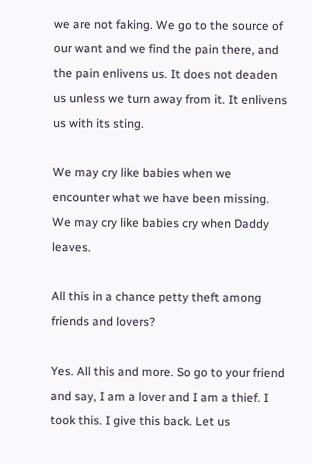we are not faking. We go to the source of our want and we find the pain there, and the pain enlivens us. It does not deaden us unless we turn away from it. It enlivens us with its sting.

We may cry like babies when we encounter what we have been missing. We may cry like babies cry when Daddy leaves.

All this in a chance petty theft among friends and lovers?

Yes. All this and more. So go to your friend and say, I am a lover and I am a thief. I took this. I give this back. Let us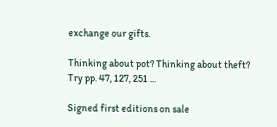exchange our gifts.

Thinking about pot? Thinking about theft? Try pp. 47, 127, 251 ...

Signed first editions on sale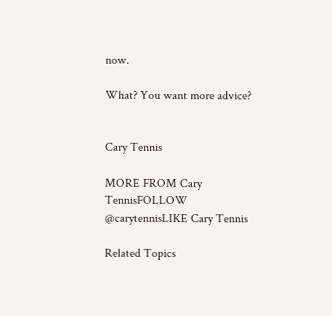now.

What? You want more advice?


Cary Tennis

MORE FROM Cary TennisFOLLOW @carytennisLIKE Cary Tennis

Related Topics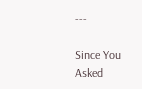---

Since You Asked